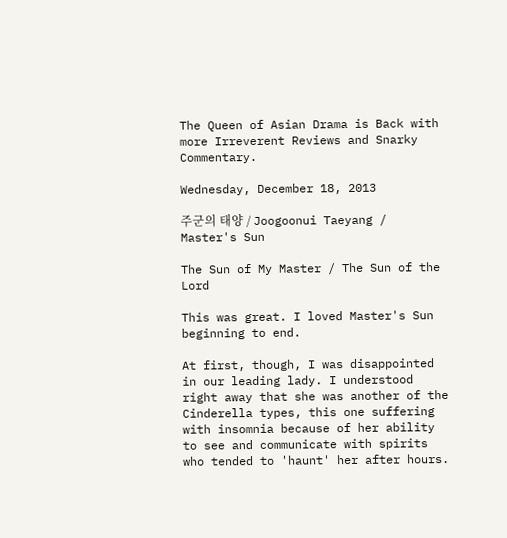The Queen of Asian Drama is Back with more Irreverent Reviews and Snarky Commentary.

Wednesday, December 18, 2013

주군의 태양 / Joogoonui Taeyang / Master's Sun

The Sun of My Master / The Sun of the Lord

This was great. I loved Master's Sun beginning to end.

At first, though, I was disappointed in our leading lady. I understood right away that she was another of the Cinderella types, this one suffering with insomnia because of her ability to see and communicate with spirits who tended to 'haunt' her after hours.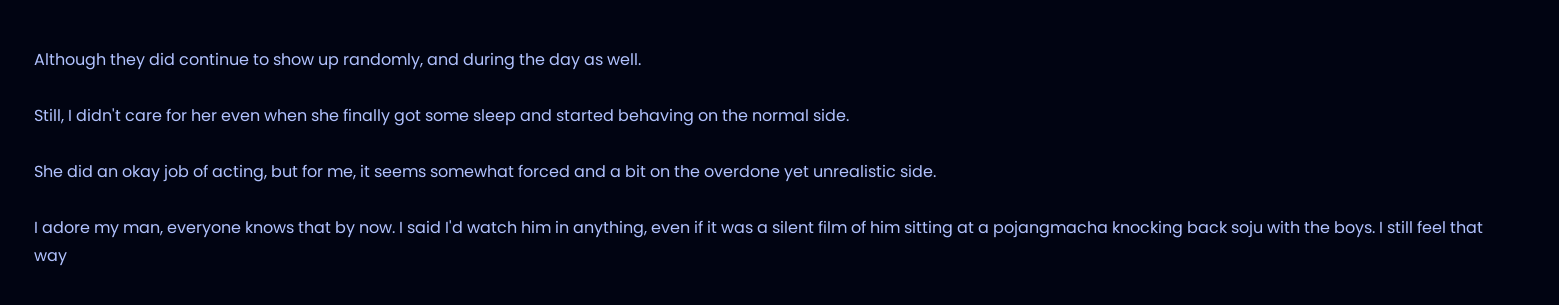Although they did continue to show up randomly, and during the day as well.

Still, I didn't care for her even when she finally got some sleep and started behaving on the normal side.

She did an okay job of acting, but for me, it seems somewhat forced and a bit on the overdone yet unrealistic side.

I adore my man, everyone knows that by now. I said I'd watch him in anything, even if it was a silent film of him sitting at a pojangmacha knocking back soju with the boys. I still feel that way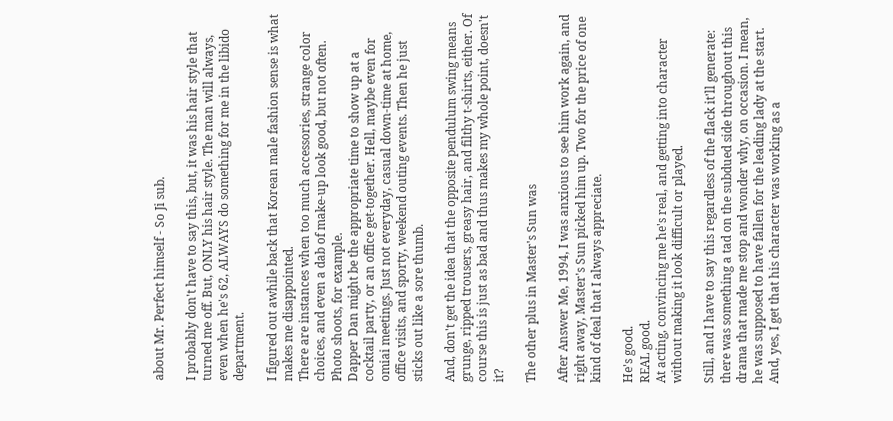about Mr. Perfect himself - So Ji sub.

I probably don't have to say this, but, it was his hair style that turned me off. But, ONLY his hair style. The man will always, even when he's 62, ALWAYS do something for me in the libido department.

I figured out awhile back that Korean male fashion sense is what makes me disappointed.
There are instances when too much accessories, strange color choices, and even a dab of make-up look good, but not often.
Photo shoots, for example.
Dapper Dan might be the appropriate time to show up at a cocktail party, or an office get-together. Hell, maybe even for omiai meetings. Just not everyday, casual down-time at home, office visits, and sporty, weekend outing events. Then he just sticks out like a sore thumb.

And, don't get the idea that the opposite pendulum swing means grunge, ripped trousers, greasy hair, and filthy t-shirts, either. Of course this is just as bad and thus makes my whole point, doesn't it?

The other plus in Master's Sun was

After Answer Me, 1994, I was anxious to see him work again, and right away, Master's Sun picked him up. Two for the price of one kind of deal that I always appreciate.

He's good.
REAL good.
At acting, convincing me he's real, and getting into character without making it look difficult or played.

Still, and I have to say this regardless of the flack it'll generate: there was something a tad on the subdued side throughout this drama that made me stop and wonder why, on occasion. I mean, he was supposed to have fallen for the leading lady at the start. And, yes, I get that his character was working as a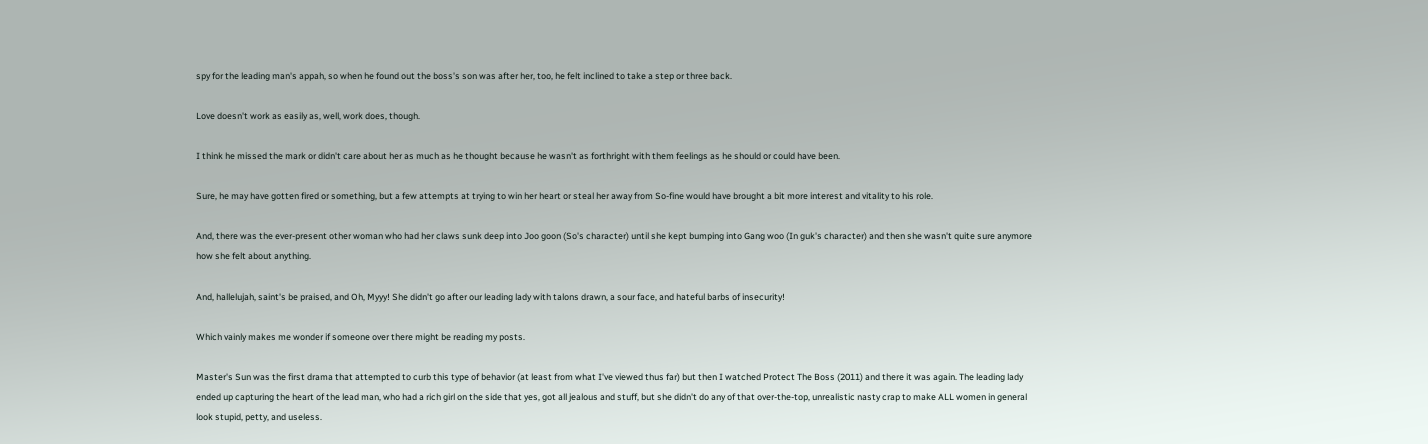spy for the leading man's appah, so when he found out the boss's son was after her, too, he felt inclined to take a step or three back.

Love doesn't work as easily as, well, work does, though.

I think he missed the mark or didn't care about her as much as he thought because he wasn't as forthright with them feelings as he should or could have been.

Sure, he may have gotten fired or something, but a few attempts at trying to win her heart or steal her away from So-fine would have brought a bit more interest and vitality to his role.

And, there was the ever-present other woman who had her claws sunk deep into Joo goon (So's character) until she kept bumping into Gang woo (In guk's character) and then she wasn't quite sure anymore how she felt about anything.

And, hallelujah, saint's be praised, and Oh, Myyy! She didn't go after our leading lady with talons drawn, a sour face, and hateful barbs of insecurity!

Which vainly makes me wonder if someone over there might be reading my posts.

Master's Sun was the first drama that attempted to curb this type of behavior (at least from what I've viewed thus far) but then I watched Protect The Boss (2011) and there it was again. The leading lady ended up capturing the heart of the lead man, who had a rich girl on the side that yes, got all jealous and stuff, but she didn't do any of that over-the-top, unrealistic nasty crap to make ALL women in general look stupid, petty, and useless.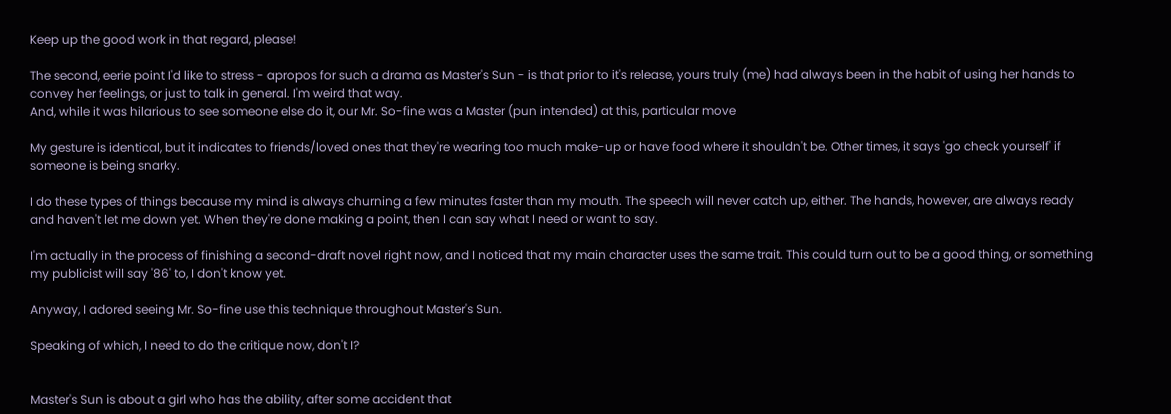Keep up the good work in that regard, please!

The second, eerie point I'd like to stress - apropos for such a drama as Master's Sun - is that prior to it's release, yours truly (me) had always been in the habit of using her hands to convey her feelings, or just to talk in general. I'm weird that way.
And, while it was hilarious to see someone else do it, our Mr. So-fine was a Master (pun intended) at this, particular move

My gesture is identical, but it indicates to friends/loved ones that they're wearing too much make-up or have food where it shouldn't be. Other times, it says 'go check yourself' if someone is being snarky.

I do these types of things because my mind is always churning a few minutes faster than my mouth. The speech will never catch up, either. The hands, however, are always ready and haven't let me down yet. When they're done making a point, then I can say what I need or want to say.

I'm actually in the process of finishing a second-draft novel right now, and I noticed that my main character uses the same trait. This could turn out to be a good thing, or something my publicist will say '86' to, I don't know yet.

Anyway, I adored seeing Mr. So-fine use this technique throughout Master's Sun.

Speaking of which, I need to do the critique now, don't I?


Master's Sun is about a girl who has the ability, after some accident that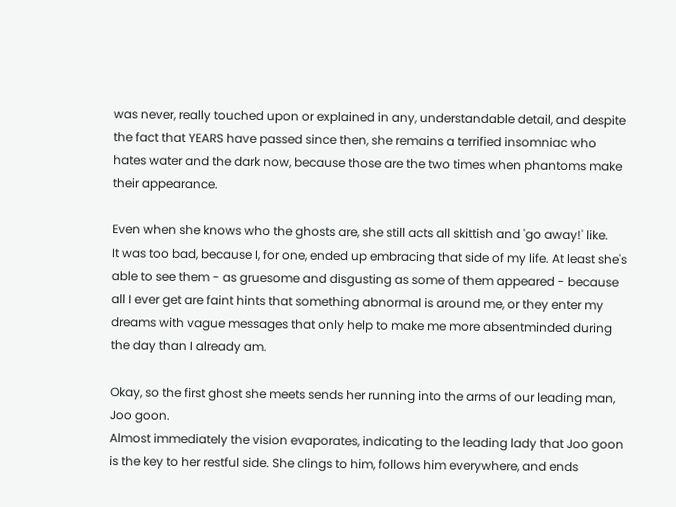was never, really touched upon or explained in any, understandable detail, and despite the fact that YEARS have passed since then, she remains a terrified insomniac who hates water and the dark now, because those are the two times when phantoms make their appearance.

Even when she knows who the ghosts are, she still acts all skittish and 'go away!' like.
It was too bad, because I, for one, ended up embracing that side of my life. At least she's able to see them - as gruesome and disgusting as some of them appeared - because all I ever get are faint hints that something abnormal is around me, or they enter my dreams with vague messages that only help to make me more absentminded during the day than I already am.

Okay, so the first ghost she meets sends her running into the arms of our leading man, Joo goon.
Almost immediately the vision evaporates, indicating to the leading lady that Joo goon is the key to her restful side. She clings to him, follows him everywhere, and ends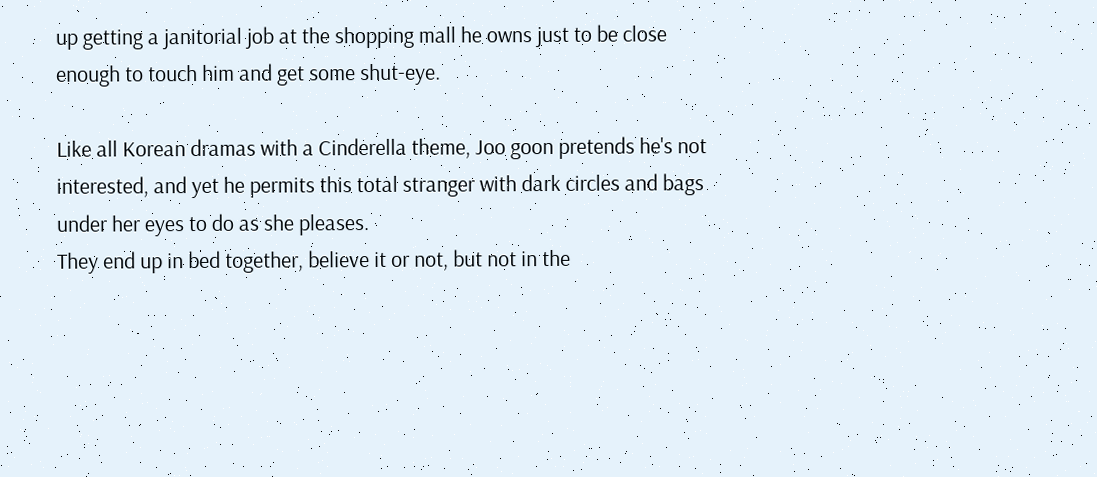up getting a janitorial job at the shopping mall he owns just to be close enough to touch him and get some shut-eye.

Like all Korean dramas with a Cinderella theme, Joo goon pretends he's not interested, and yet he permits this total stranger with dark circles and bags under her eyes to do as she pleases.
They end up in bed together, believe it or not, but not in the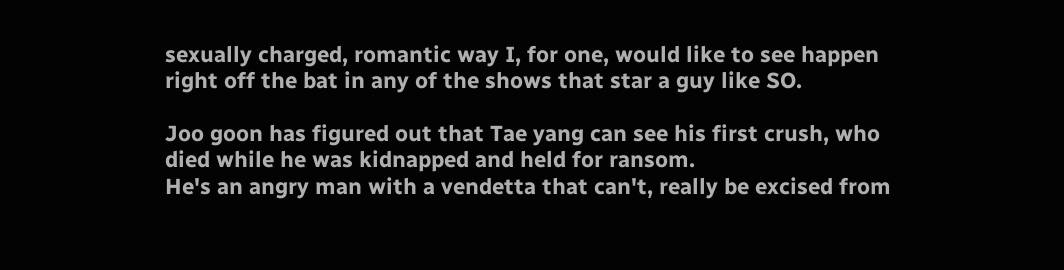sexually charged, romantic way I, for one, would like to see happen right off the bat in any of the shows that star a guy like SO.

Joo goon has figured out that Tae yang can see his first crush, who died while he was kidnapped and held for ransom.
He's an angry man with a vendetta that can't, really be excised from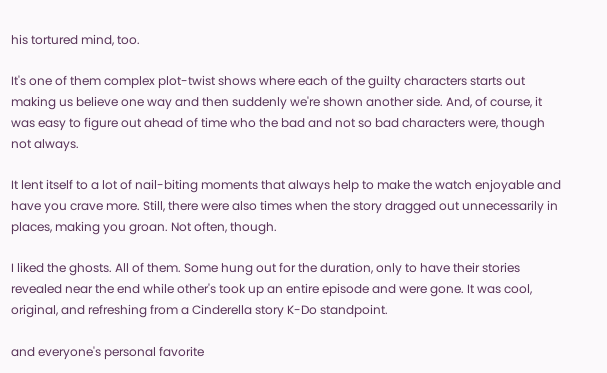his tortured mind, too.

It's one of them complex plot-twist shows where each of the guilty characters starts out making us believe one way and then suddenly we're shown another side. And, of course, it was easy to figure out ahead of time who the bad and not so bad characters were, though not always.

It lent itself to a lot of nail-biting moments that always help to make the watch enjoyable and have you crave more. Still, there were also times when the story dragged out unnecessarily in places, making you groan. Not often, though.

I liked the ghosts. All of them. Some hung out for the duration, only to have their stories revealed near the end while other's took up an entire episode and were gone. It was cool, original, and refreshing from a Cinderella story K-Do standpoint.

and everyone's personal favorite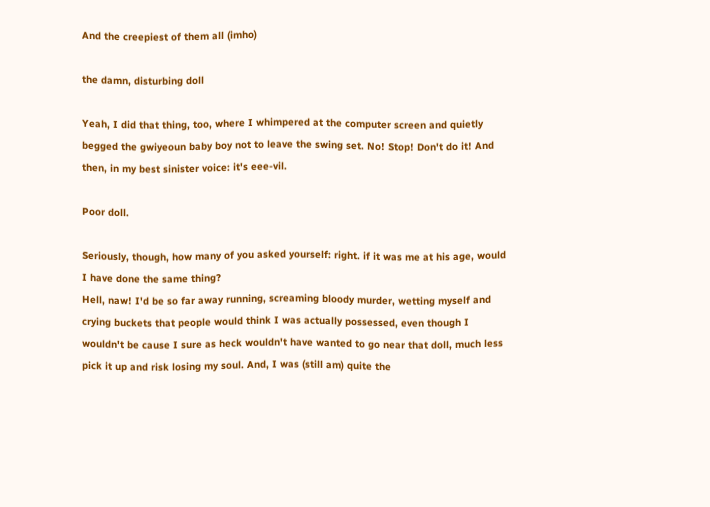And the creepiest of them all (imho)

the damn, disturbing doll

Yeah, I did that thing, too, where I whimpered at the computer screen and quietly begged the gwiyeoun baby boy not to leave the swing set. No! Stop! Don't do it! And then, in my best sinister voice: it's eee-vil.

Poor doll.

Seriously, though, how many of you asked yourself: right. if it was me at his age, would I have done the same thing?
Hell, naw! I'd be so far away running, screaming bloody murder, wetting myself and crying buckets that people would think I was actually possessed, even though I wouldn't be cause I sure as heck wouldn't have wanted to go near that doll, much less pick it up and risk losing my soul. And, I was (still am) quite the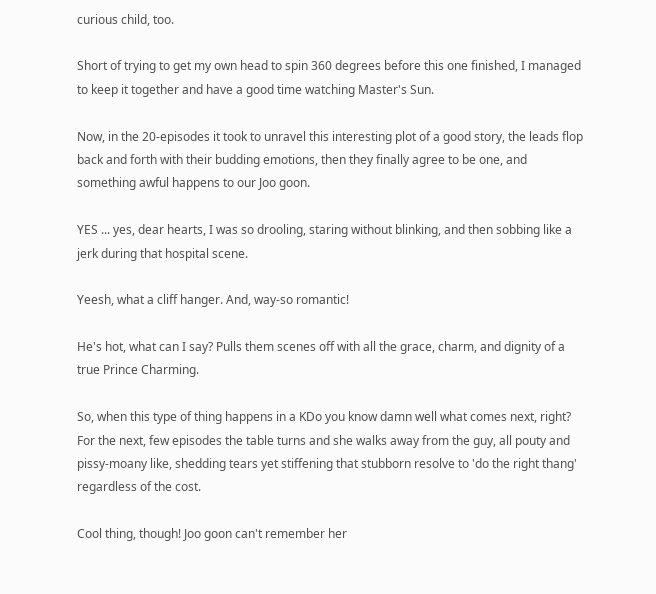curious child, too.

Short of trying to get my own head to spin 360 degrees before this one finished, I managed to keep it together and have a good time watching Master's Sun.

Now, in the 20-episodes it took to unravel this interesting plot of a good story, the leads flop back and forth with their budding emotions, then they finally agree to be one, and something awful happens to our Joo goon.

YES ... yes, dear hearts, I was so drooling, staring without blinking, and then sobbing like a jerk during that hospital scene.

Yeesh, what a cliff hanger. And, way-so romantic!

He's hot, what can I say? Pulls them scenes off with all the grace, charm, and dignity of a true Prince Charming.

So, when this type of thing happens in a KDo you know damn well what comes next, right? For the next, few episodes the table turns and she walks away from the guy, all pouty and pissy-moany like, shedding tears yet stiffening that stubborn resolve to 'do the right thang' regardless of the cost.

Cool thing, though! Joo goon can't remember her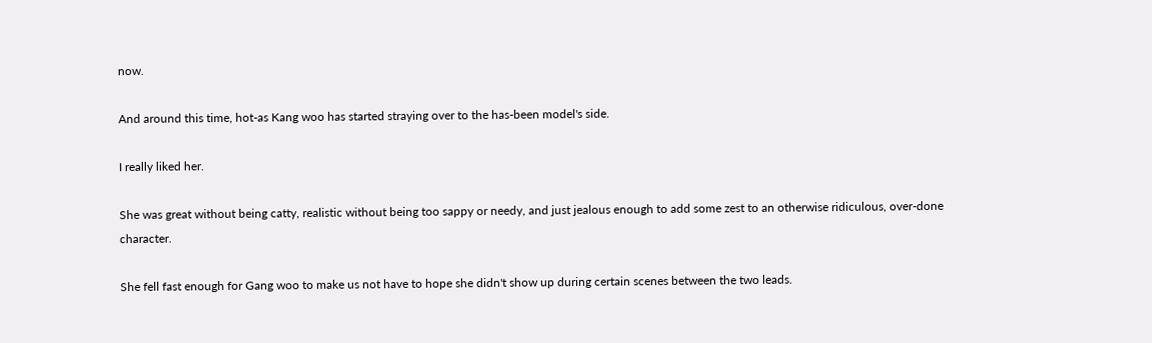now.

And around this time, hot-as Kang woo has started straying over to the has-been model's side.

I really liked her.

She was great without being catty, realistic without being too sappy or needy, and just jealous enough to add some zest to an otherwise ridiculous, over-done character.

She fell fast enough for Gang woo to make us not have to hope she didn't show up during certain scenes between the two leads.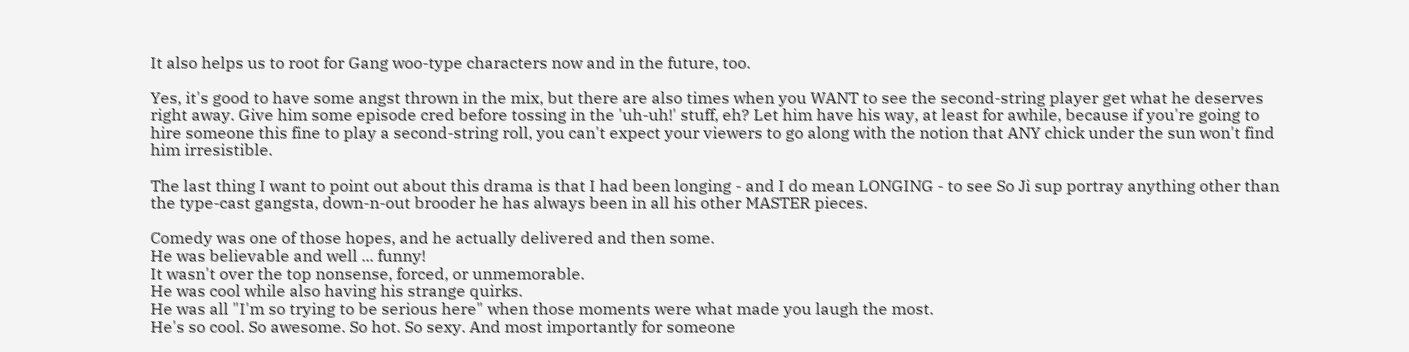It also helps us to root for Gang woo-type characters now and in the future, too.

Yes, it's good to have some angst thrown in the mix, but there are also times when you WANT to see the second-string player get what he deserves right away. Give him some episode cred before tossing in the 'uh-uh!' stuff, eh? Let him have his way, at least for awhile, because if you're going to hire someone this fine to play a second-string roll, you can't expect your viewers to go along with the notion that ANY chick under the sun won't find him irresistible.

The last thing I want to point out about this drama is that I had been longing - and I do mean LONGING - to see So Ji sup portray anything other than the type-cast gangsta, down-n-out brooder he has always been in all his other MASTER pieces.

Comedy was one of those hopes, and he actually delivered and then some.
He was believable and well ... funny!
It wasn't over the top nonsense, forced, or unmemorable.
He was cool while also having his strange quirks.
He was all "I'm so trying to be serious here" when those moments were what made you laugh the most.
He's so cool. So awesome. So hot. So sexy. And most importantly for someone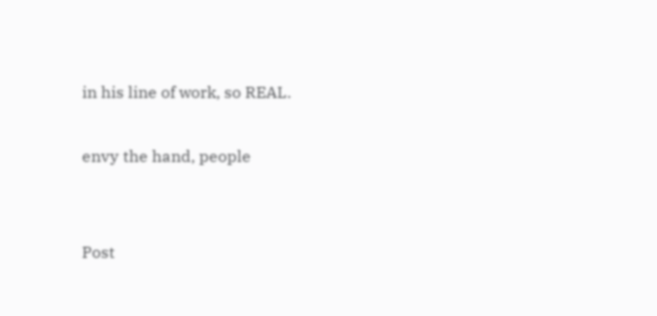in his line of work, so REAL.

envy the hand, people


Post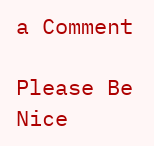a Comment

Please Be Nice